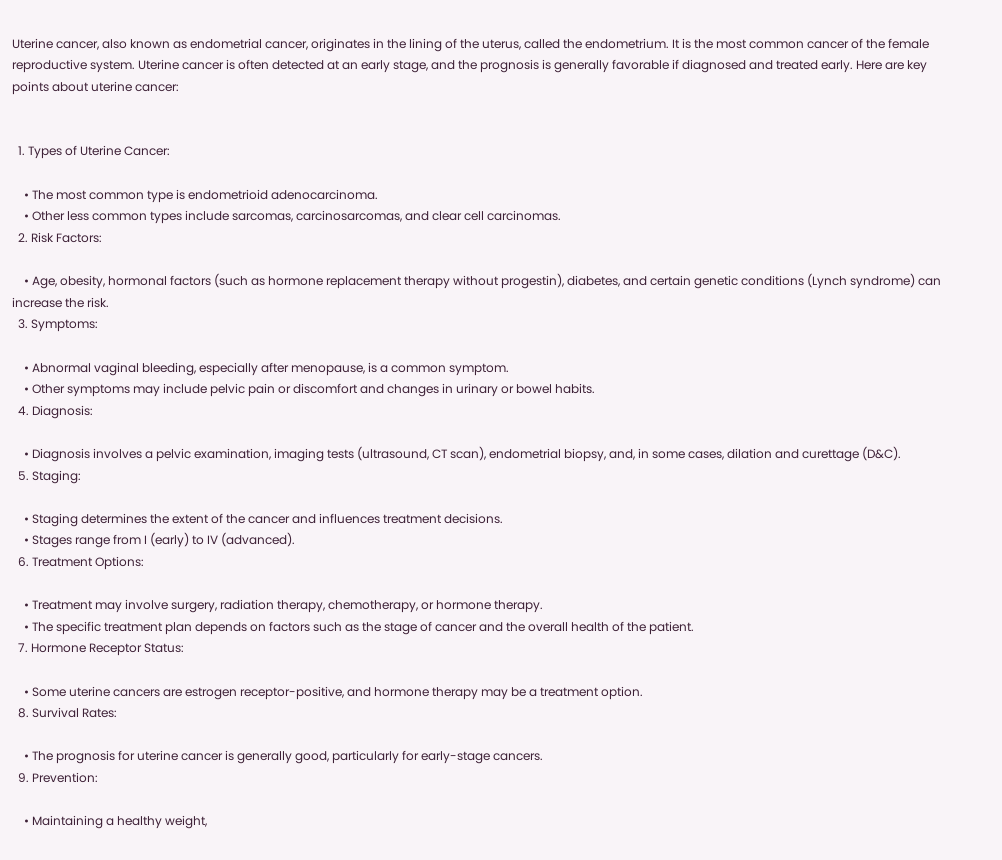Uterine cancer, also known as endometrial cancer, originates in the lining of the uterus, called the endometrium. It is the most common cancer of the female reproductive system. Uterine cancer is often detected at an early stage, and the prognosis is generally favorable if diagnosed and treated early. Here are key points about uterine cancer:


  1. Types of Uterine Cancer:

    • The most common type is endometrioid adenocarcinoma.
    • Other less common types include sarcomas, carcinosarcomas, and clear cell carcinomas.
  2. Risk Factors:

    • Age, obesity, hormonal factors (such as hormone replacement therapy without progestin), diabetes, and certain genetic conditions (Lynch syndrome) can increase the risk.
  3. Symptoms:

    • Abnormal vaginal bleeding, especially after menopause, is a common symptom.
    • Other symptoms may include pelvic pain or discomfort and changes in urinary or bowel habits.
  4. Diagnosis:

    • Diagnosis involves a pelvic examination, imaging tests (ultrasound, CT scan), endometrial biopsy, and, in some cases, dilation and curettage (D&C).
  5. Staging:

    • Staging determines the extent of the cancer and influences treatment decisions.
    • Stages range from I (early) to IV (advanced).
  6. Treatment Options:

    • Treatment may involve surgery, radiation therapy, chemotherapy, or hormone therapy.
    • The specific treatment plan depends on factors such as the stage of cancer and the overall health of the patient.
  7. Hormone Receptor Status:

    • Some uterine cancers are estrogen receptor-positive, and hormone therapy may be a treatment option.
  8. Survival Rates:

    • The prognosis for uterine cancer is generally good, particularly for early-stage cancers.
  9. Prevention:

    • Maintaining a healthy weight,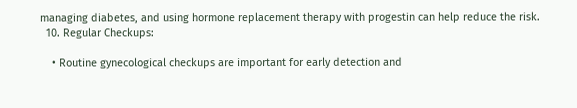managing diabetes, and using hormone replacement therapy with progestin can help reduce the risk.
  10. Regular Checkups:

    • Routine gynecological checkups are important for early detection and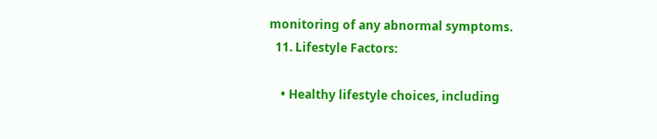monitoring of any abnormal symptoms.
  11. Lifestyle Factors:

    • Healthy lifestyle choices, including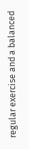regular exercise and a balanced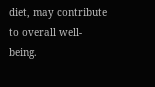diet, may contribute to overall well-being.